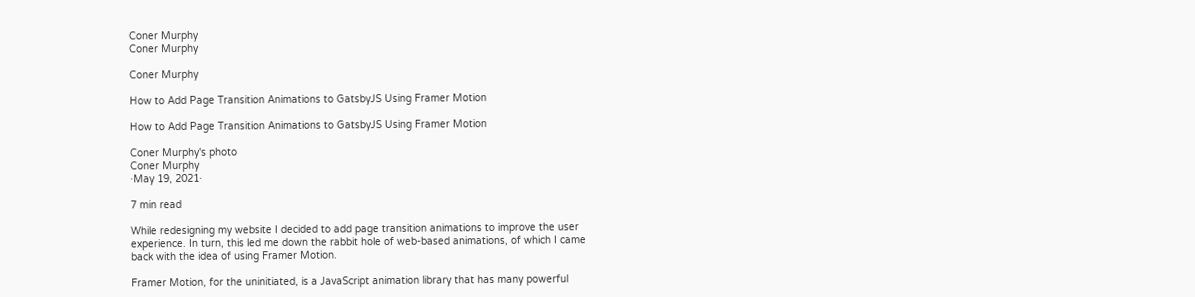Coner Murphy
Coner Murphy

Coner Murphy

How to Add Page Transition Animations to GatsbyJS Using Framer Motion

How to Add Page Transition Animations to GatsbyJS Using Framer Motion

Coner Murphy's photo
Coner Murphy
·May 19, 2021·

7 min read

While redesigning my website I decided to add page transition animations to improve the user experience. In turn, this led me down the rabbit hole of web-based animations, of which I came back with the idea of using Framer Motion.

Framer Motion, for the uninitiated, is a JavaScript animation library that has many powerful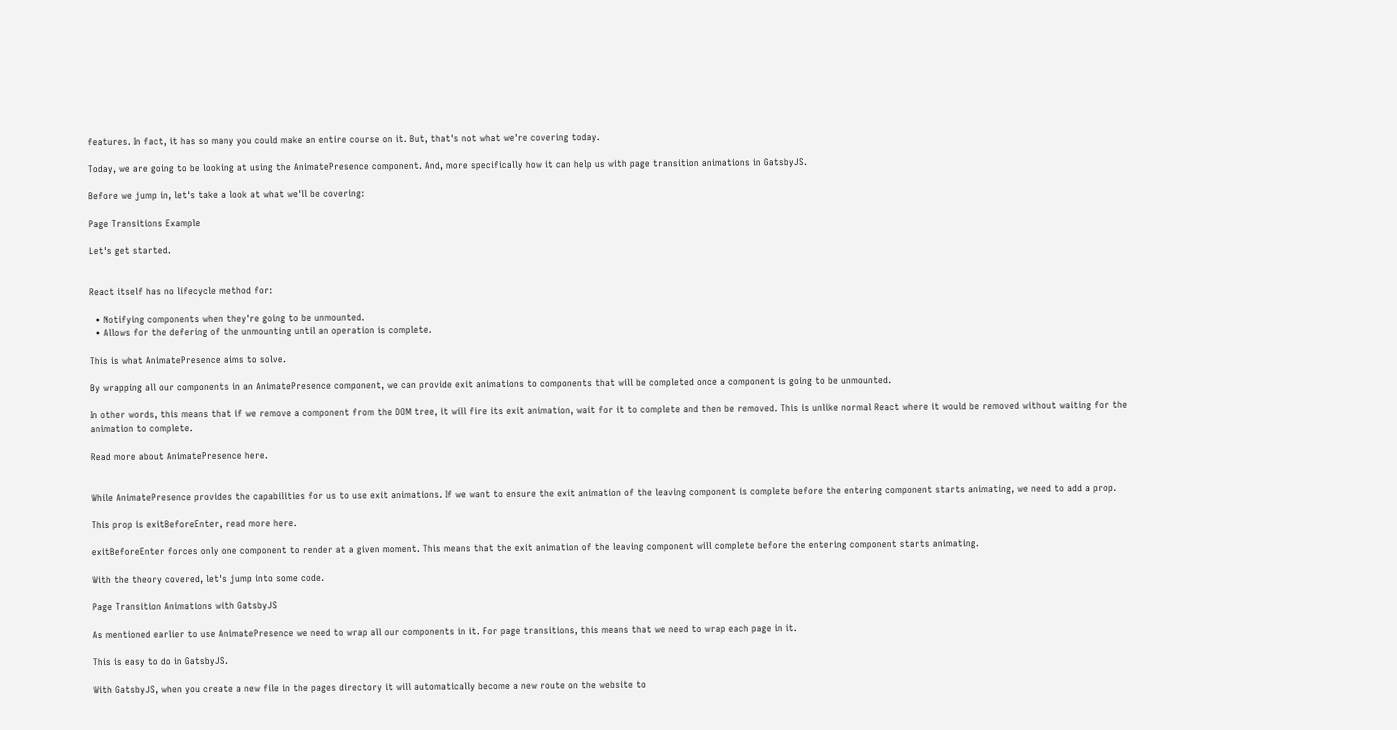features. In fact, it has so many you could make an entire course on it. But, that's not what we're covering today.

Today, we are going to be looking at using the AnimatePresence component. And, more specifically how it can help us with page transition animations in GatsbyJS.

Before we jump in, let's take a look at what we'll be covering:

Page Transitions Example

Let's get started.


React itself has no lifecycle method for:

  • Notifying components when they're going to be unmounted.
  • Allows for the defering of the unmounting until an operation is complete.

This is what AnimatePresence aims to solve.

By wrapping all our components in an AnimatePresence component, we can provide exit animations to components that will be completed once a component is going to be unmounted.

In other words, this means that if we remove a component from the DOM tree, it will fire its exit animation, wait for it to complete and then be removed. This is unlike normal React where it would be removed without waiting for the animation to complete.

Read more about AnimatePresence here.


While AnimatePresence provides the capabilities for us to use exit animations. If we want to ensure the exit animation of the leaving component is complete before the entering component starts animating, we need to add a prop.

This prop is exitBeforeEnter, read more here.

exitBeforeEnter forces only one component to render at a given moment. This means that the exit animation of the leaving component will complete before the entering component starts animating.

With the theory covered, let's jump into some code.

Page Transition Animations with GatsbyJS

As mentioned earlier to use AnimatePresence we need to wrap all our components in it. For page transitions, this means that we need to wrap each page in it.

This is easy to do in GatsbyJS.

With GatsbyJS, when you create a new file in the pages directory it will automatically become a new route on the website to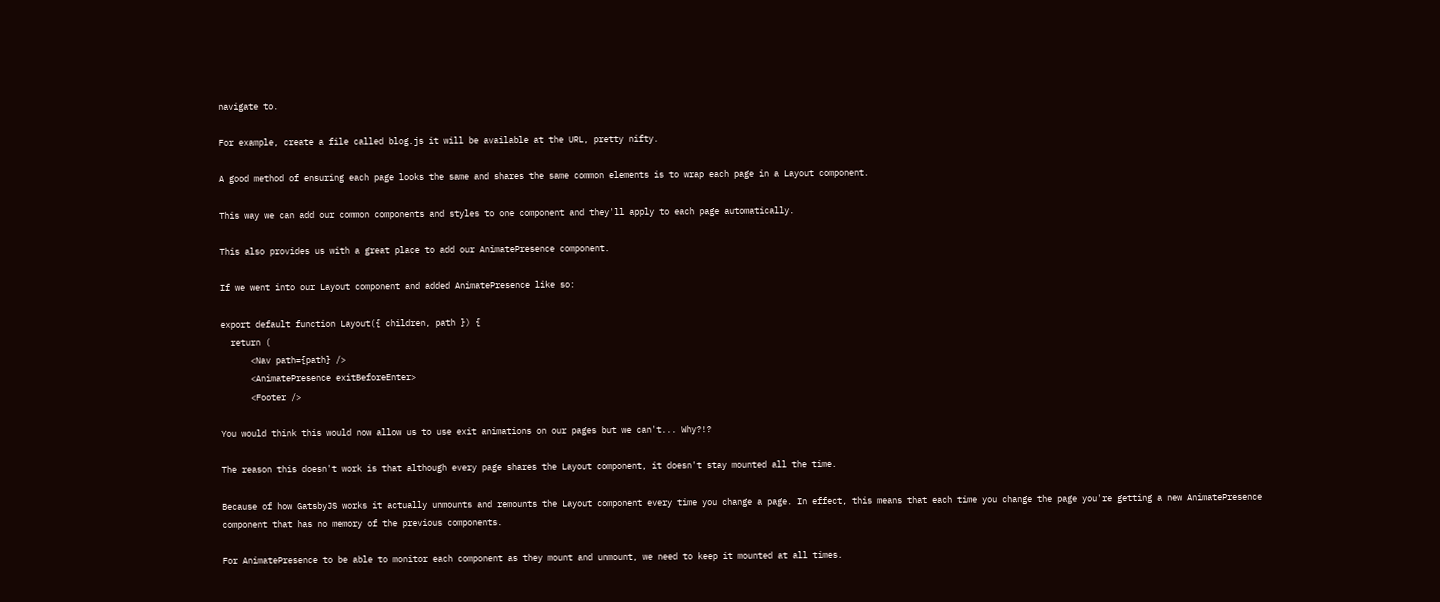navigate to.

For example, create a file called blog.js it will be available at the URL, pretty nifty.

A good method of ensuring each page looks the same and shares the same common elements is to wrap each page in a Layout component.

This way we can add our common components and styles to one component and they'll apply to each page automatically.

This also provides us with a great place to add our AnimatePresence component.

If we went into our Layout component and added AnimatePresence like so:

export default function Layout({ children, path }) {
  return (
      <Nav path={path} />
      <AnimatePresence exitBeforeEnter>
      <Footer />

You would think this would now allow us to use exit animations on our pages but we can't... Why?!?

The reason this doesn't work is that although every page shares the Layout component, it doesn't stay mounted all the time.

Because of how GatsbyJS works it actually unmounts and remounts the Layout component every time you change a page. In effect, this means that each time you change the page you're getting a new AnimatePresence component that has no memory of the previous components.

For AnimatePresence to be able to monitor each component as they mount and unmount, we need to keep it mounted at all times.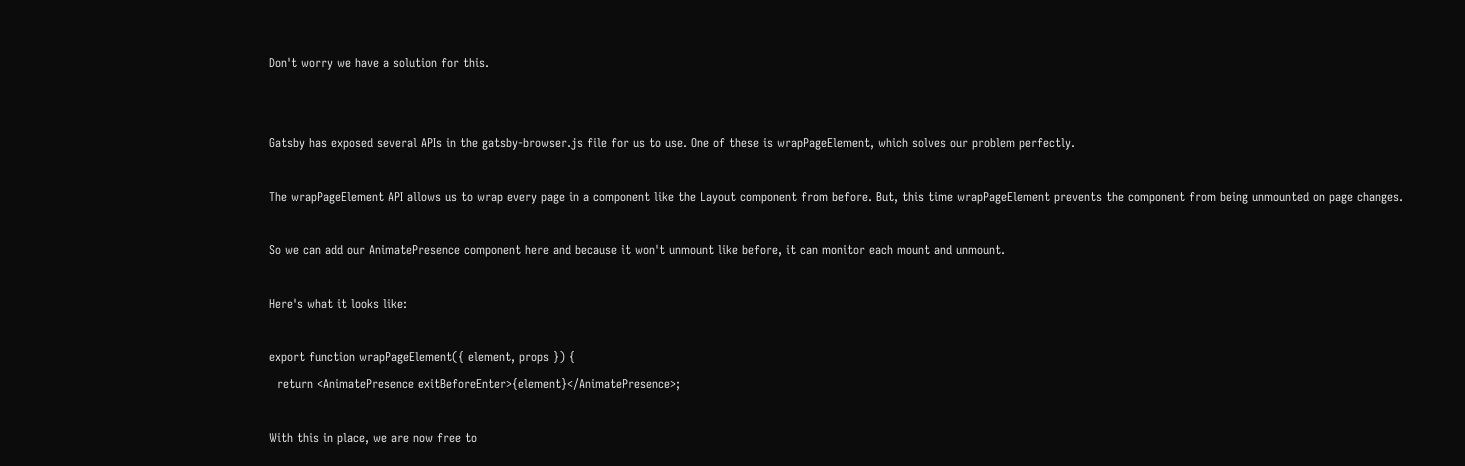Don't worry we have a solution for this.


Gatsby has exposed several APIs in the gatsby-browser.js file for us to use. One of these is wrapPageElement, which solves our problem perfectly.

The wrapPageElement API allows us to wrap every page in a component like the Layout component from before. But, this time wrapPageElement prevents the component from being unmounted on page changes.

So we can add our AnimatePresence component here and because it won't unmount like before, it can monitor each mount and unmount.

Here's what it looks like:

export function wrapPageElement({ element, props }) {
  return <AnimatePresence exitBeforeEnter>{element}</AnimatePresence>;

With this in place, we are now free to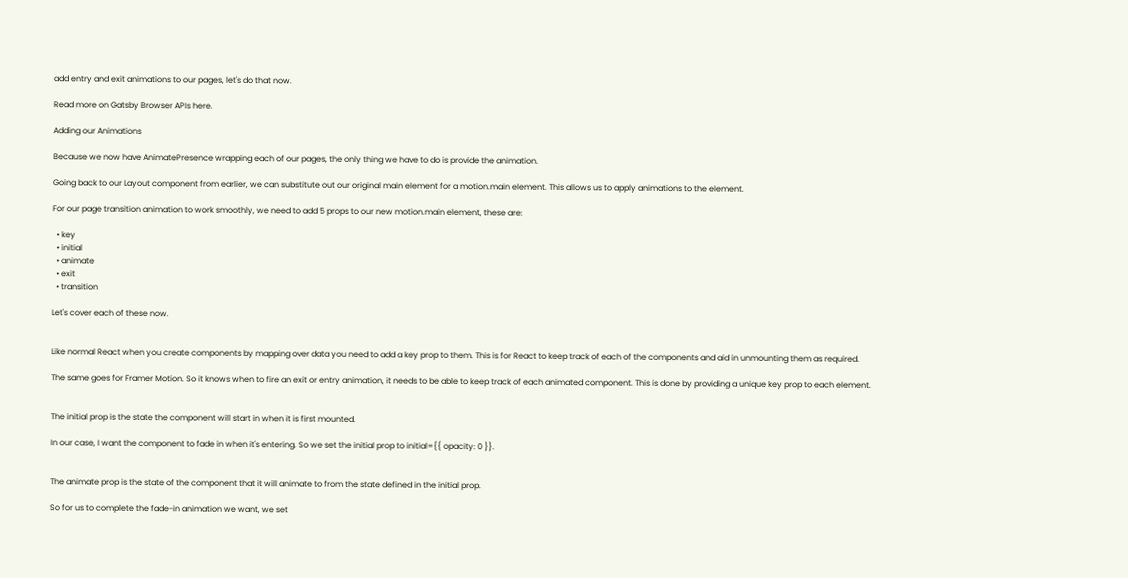add entry and exit animations to our pages, let's do that now.

Read more on Gatsby Browser APIs here.

Adding our Animations

Because we now have AnimatePresence wrapping each of our pages, the only thing we have to do is provide the animation.

Going back to our Layout component from earlier, we can substitute out our original main element for a motion.main element. This allows us to apply animations to the element.

For our page transition animation to work smoothly, we need to add 5 props to our new motion.main element, these are:

  • key
  • initial
  • animate
  • exit
  • transition

Let's cover each of these now.


Like normal React when you create components by mapping over data you need to add a key prop to them. This is for React to keep track of each of the components and aid in unmounting them as required.

The same goes for Framer Motion. So it knows when to fire an exit or entry animation, it needs to be able to keep track of each animated component. This is done by providing a unique key prop to each element.


The initial prop is the state the component will start in when it is first mounted.

In our case, I want the component to fade in when it's entering. So we set the initial prop to initial={{ opacity: 0 }}.


The animate prop is the state of the component that it will animate to from the state defined in the initial prop.

So for us to complete the fade-in animation we want, we set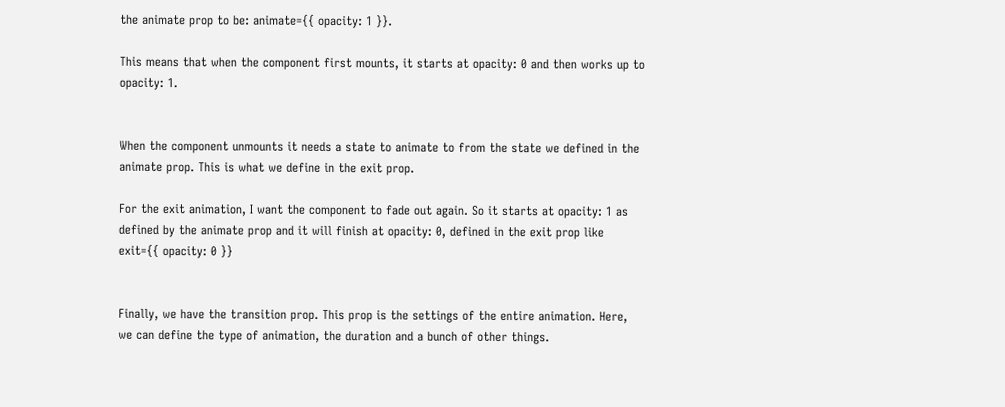the animate prop to be: animate={{ opacity: 1 }}.

This means that when the component first mounts, it starts at opacity: 0 and then works up to opacity: 1.


When the component unmounts it needs a state to animate to from the state we defined in the animate prop. This is what we define in the exit prop.

For the exit animation, I want the component to fade out again. So it starts at opacity: 1 as defined by the animate prop and it will finish at opacity: 0, defined in the exit prop like exit={{ opacity: 0 }}


Finally, we have the transition prop. This prop is the settings of the entire animation. Here, we can define the type of animation, the duration and a bunch of other things.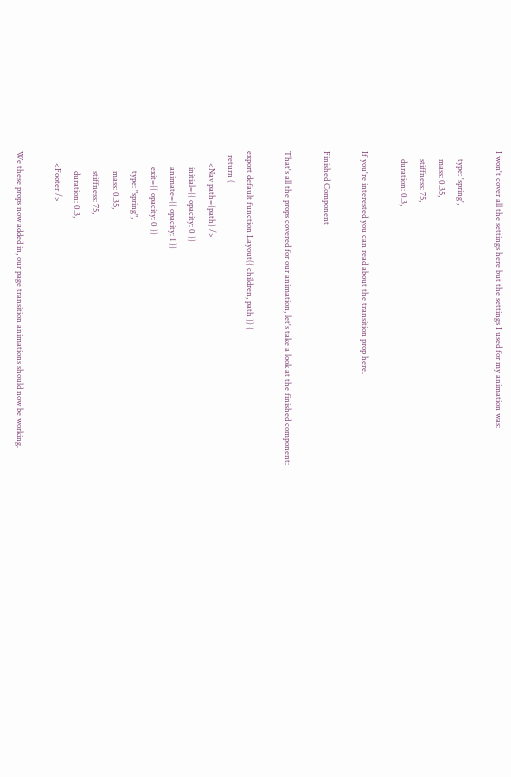I won't cover all the settings here but the settings I used for my animation was:

    type: 'spring',
    mass: 0.35,
    stiffness: 75,
    duration: 0.3,

If you're interested you can read about the transition prop here.

Finished Component

That's all the props covered for our animation, let's take a look at the finished component:

export default function Layout({ children, path }) {
  return (
      <Nav path={path} />
        initial={{ opacity: 0 }}
        animate={{ opacity: 1 }}
        exit={{ opacity: 0 }}
          type: "spring",
          mass: 0.35,
          stiffness: 75,
          duration: 0.3,
      <Footer />

We these props now added in, our page transition animations should now be working.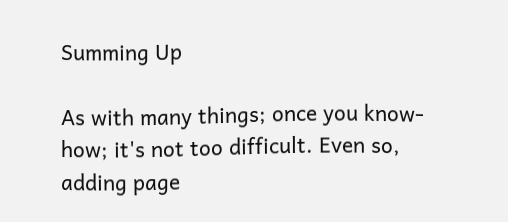Summing Up

As with many things; once you know-how; it's not too difficult. Even so, adding page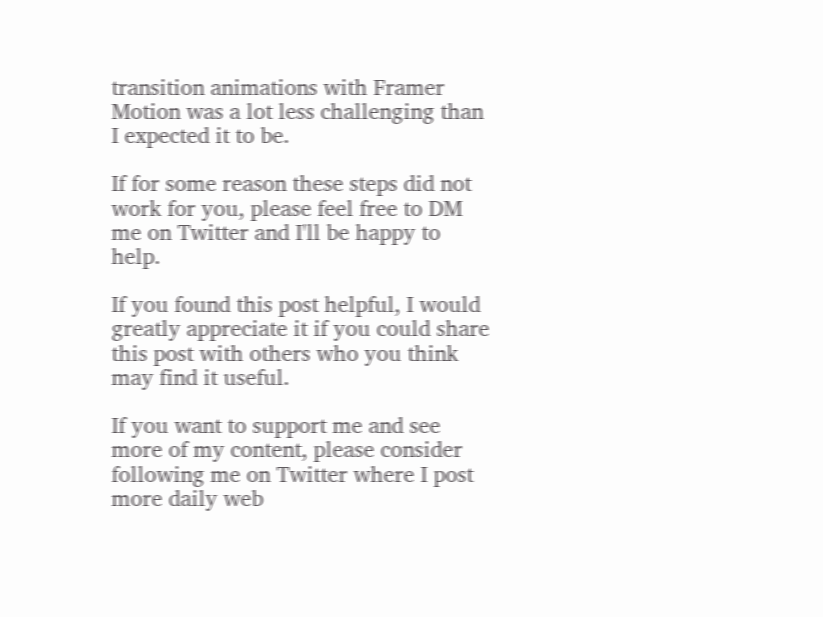transition animations with Framer Motion was a lot less challenging than I expected it to be.

If for some reason these steps did not work for you, please feel free to DM me on Twitter and I'll be happy to help.

If you found this post helpful, I would greatly appreciate it if you could share this post with others who you think may find it useful.

If you want to support me and see more of my content, please consider following me on Twitter where I post more daily web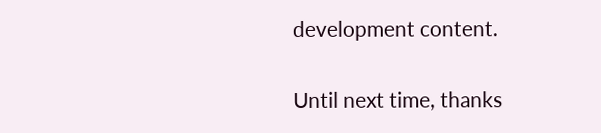development content.

Until next time, thanks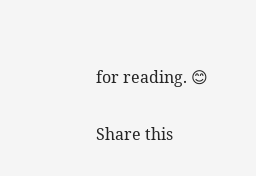for reading. 😊

Share this